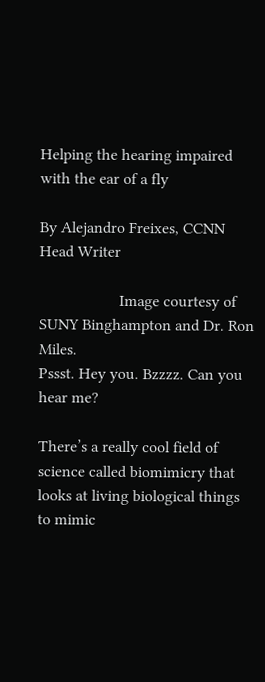Helping the hearing impaired with the ear of a fly

By Alejandro Freixes, CCNN Head Writer

                    Image courtesy of SUNY Binghampton and Dr. Ron Miles.
Pssst. Hey you. Bzzzz. Can you hear me?

There’s a really cool field of science called biomimicry that looks at living biological things to mimic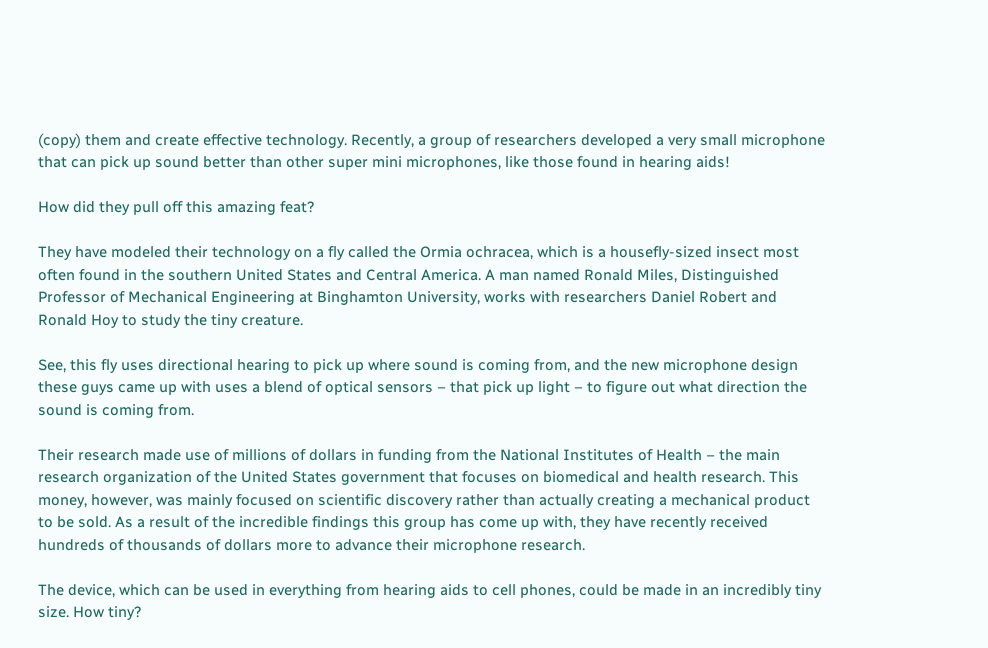(copy) them and create effective technology. Recently, a group of researchers developed a very small microphone that can pick up sound better than other super mini microphones, like those found in hearing aids!

How did they pull off this amazing feat?

They have modeled their technology on a fly called the Ormia ochracea, which is a housefly-sized insect most often found in the southern United States and Central America. A man named Ronald Miles, Distinguished Professor of Mechanical Engineering at Binghamton University, works with researchers Daniel Robert and Ronald Hoy to study the tiny creature.

See, this fly uses directional hearing to pick up where sound is coming from, and the new microphone design these guys came up with uses a blend of optical sensors – that pick up light – to figure out what direction the sound is coming from.

Their research made use of millions of dollars in funding from the National Institutes of Health – the main research organization of the United States government that focuses on biomedical and health research. This money, however, was mainly focused on scientific discovery rather than actually creating a mechanical product to be sold. As a result of the incredible findings this group has come up with, they have recently received hundreds of thousands of dollars more to advance their microphone research.

The device, which can be used in everything from hearing aids to cell phones, could be made in an incredibly tiny size. How tiny?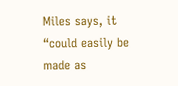Miles says, it “could easily be made as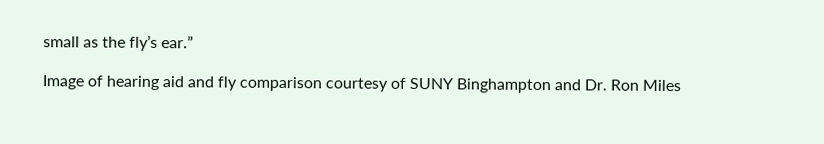small as the fly’s ear.”

Image of hearing aid and fly comparison courtesy of SUNY Binghampton and Dr. Ron Miles